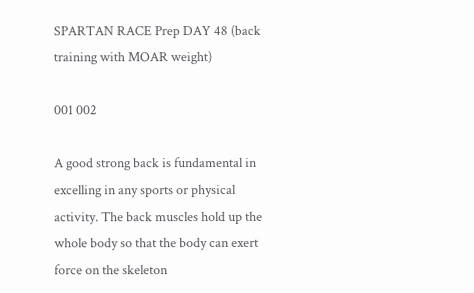SPARTAN RACE Prep DAY 48 (back training with MOAR weight)

001 002

A good strong back is fundamental in excelling in any sports or physical activity. The back muscles hold up the whole body so that the body can exert force on the skeleton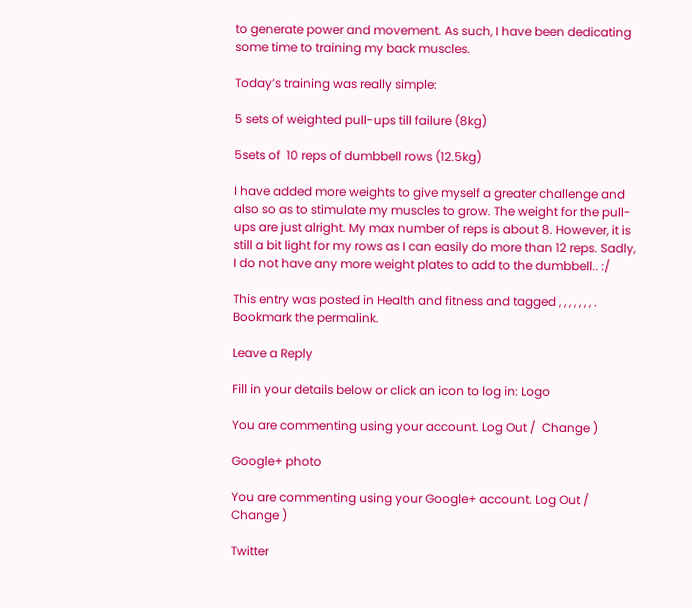to generate power and movement. As such, I have been dedicating some time to training my back muscles.

Today’s training was really simple:

5 sets of weighted pull-ups till failure (8kg)

5sets of  10 reps of dumbbell rows (12.5kg)

I have added more weights to give myself a greater challenge and also so as to stimulate my muscles to grow. The weight for the pull-ups are just alright. My max number of reps is about 8. However, it is still a bit light for my rows as I can easily do more than 12 reps. Sadly, I do not have any more weight plates to add to the dumbbell.. :/

This entry was posted in Health and fitness and tagged , , , , , , , . Bookmark the permalink.

Leave a Reply

Fill in your details below or click an icon to log in: Logo

You are commenting using your account. Log Out /  Change )

Google+ photo

You are commenting using your Google+ account. Log Out /  Change )

Twitter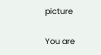picture

You are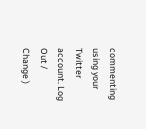commenting using your Twitter account. Log Out /  Change )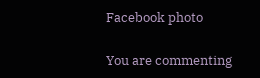Facebook photo

You are commenting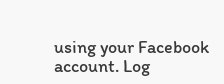using your Facebook account. Log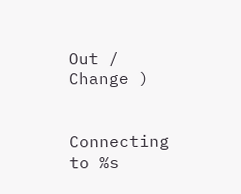Out /  Change )


Connecting to %s